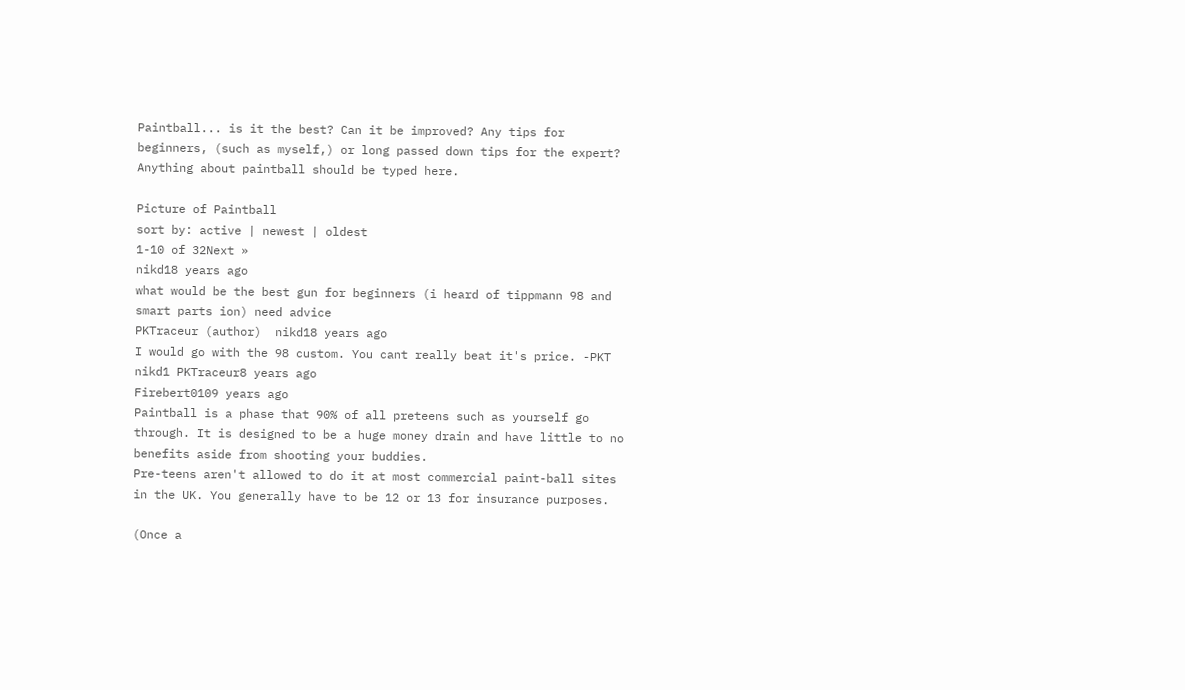Paintball... is it the best? Can it be improved? Any tips for beginners, (such as myself,) or long passed down tips for the expert? Anything about paintball should be typed here.

Picture of Paintball
sort by: active | newest | oldest
1-10 of 32Next »
nikd18 years ago
what would be the best gun for beginners (i heard of tippmann 98 and smart parts ion) need advice
PKTraceur (author)  nikd18 years ago
I would go with the 98 custom. You cant really beat it's price. -PKT
nikd1 PKTraceur8 years ago
Firebert0109 years ago
Paintball is a phase that 90% of all preteens such as yourself go through. It is designed to be a huge money drain and have little to no benefits aside from shooting your buddies.
Pre-teens aren't allowed to do it at most commercial paint-ball sites in the UK. You generally have to be 12 or 13 for insurance purposes.

(Once a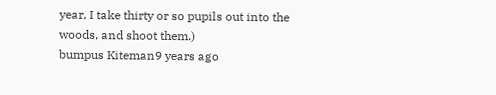year, I take thirty or so pupils out into the woods, and shoot them.)
bumpus Kiteman9 years ago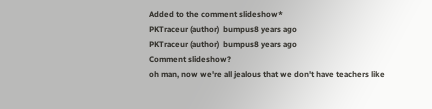Added to the comment slideshow*
PKTraceur (author)  bumpus8 years ago
PKTraceur (author)  bumpus8 years ago
Comment slideshow?
oh man, now we're all jealous that we don't have teachers like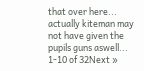that over here...
actually kiteman may not have given the pupils guns aswell...
1-10 of 32Next »